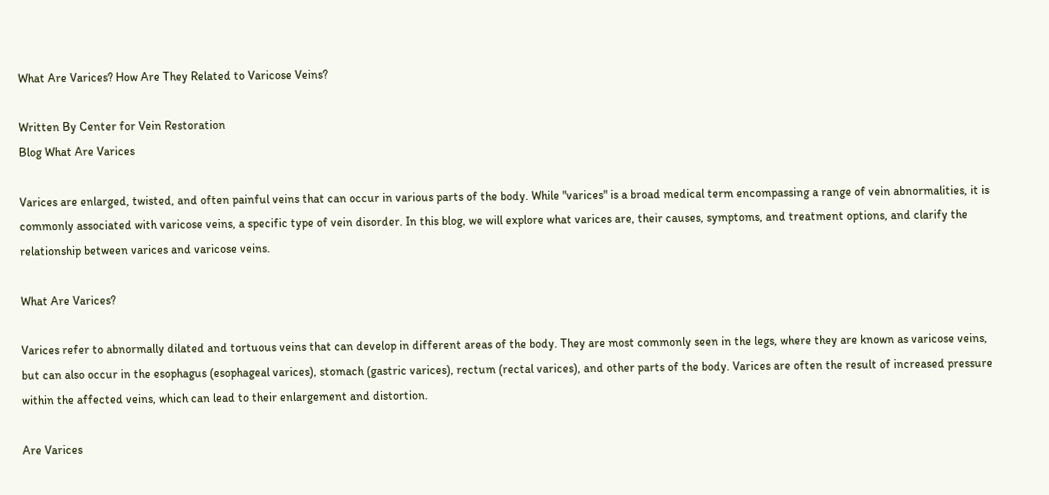What Are Varices? How Are They Related to Varicose Veins?

Written By Center for Vein Restoration
Blog What Are Varices

Varices are enlarged, twisted, and often painful veins that can occur in various parts of the body. While "varices" is a broad medical term encompassing a range of vein abnormalities, it is commonly associated with varicose veins, a specific type of vein disorder. In this blog, we will explore what varices are, their causes, symptoms, and treatment options, and clarify the relationship between varices and varicose veins.

What Are Varices?

Varices refer to abnormally dilated and tortuous veins that can develop in different areas of the body. They are most commonly seen in the legs, where they are known as varicose veins, but can also occur in the esophagus (esophageal varices), stomach (gastric varices), rectum (rectal varices), and other parts of the body. Varices are often the result of increased pressure within the affected veins, which can lead to their enlargement and distortion.

Are Varices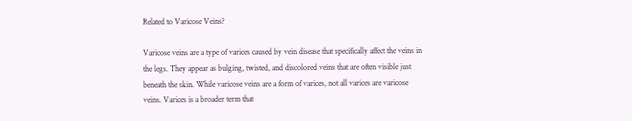Related to Varicose Veins?

Varicose veins are a type of varices caused by vein disease that specifically affect the veins in the legs. They appear as bulging, twisted, and discolored veins that are often visible just beneath the skin. While varicose veins are a form of varices, not all varices are varicose veins. Varices is a broader term that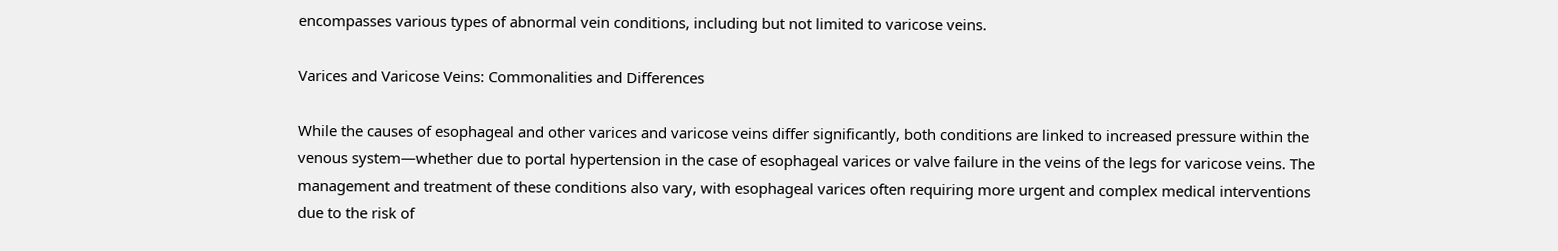encompasses various types of abnormal vein conditions, including but not limited to varicose veins.

Varices and Varicose Veins: Commonalities and Differences

While the causes of esophageal and other varices and varicose veins differ significantly, both conditions are linked to increased pressure within the venous system—whether due to portal hypertension in the case of esophageal varices or valve failure in the veins of the legs for varicose veins. The management and treatment of these conditions also vary, with esophageal varices often requiring more urgent and complex medical interventions due to the risk of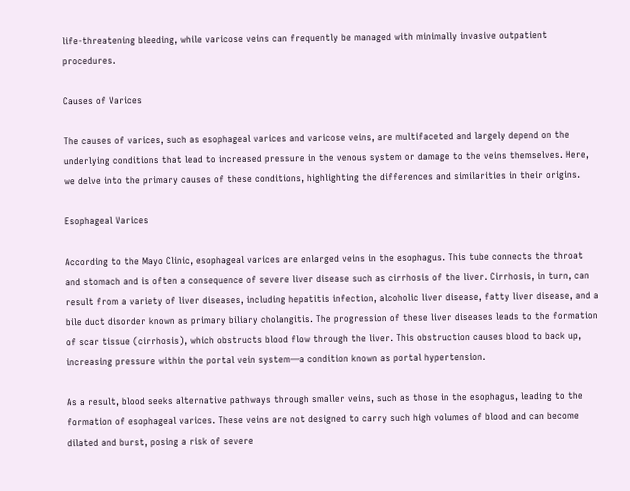life-threatening bleeding, while varicose veins can frequently be managed with minimally invasive outpatient procedures.

Causes of Varices

The causes of varices, such as esophageal varices and varicose veins, are multifaceted and largely depend on the underlying conditions that lead to increased pressure in the venous system or damage to the veins themselves. Here, we delve into the primary causes of these conditions, highlighting the differences and similarities in their origins.

Esophageal Varices

According to the Mayo Clinic, esophageal varices are enlarged veins in the esophagus. This tube connects the throat and stomach and is often a consequence of severe liver disease such as cirrhosis of the liver. Cirrhosis, in turn, can result from a variety of liver diseases, including hepatitis infection, alcoholic liver disease, fatty liver disease, and a bile duct disorder known as primary biliary cholangitis. The progression of these liver diseases leads to the formation of scar tissue (cirrhosis), which obstructs blood flow through the liver. This obstruction causes blood to back up, increasing pressure within the portal vein system—a condition known as portal hypertension.

As a result, blood seeks alternative pathways through smaller veins, such as those in the esophagus, leading to the formation of esophageal varices. These veins are not designed to carry such high volumes of blood and can become dilated and burst, posing a risk of severe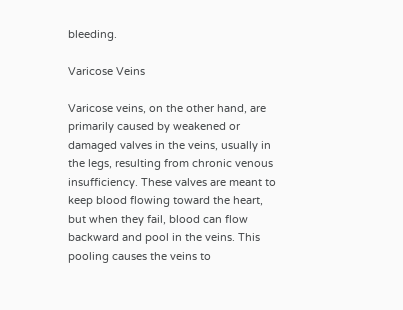bleeding.

Varicose Veins

Varicose veins, on the other hand, are primarily caused by weakened or damaged valves in the veins, usually in the legs, resulting from chronic venous insufficiency. These valves are meant to keep blood flowing toward the heart, but when they fail, blood can flow backward and pool in the veins. This pooling causes the veins to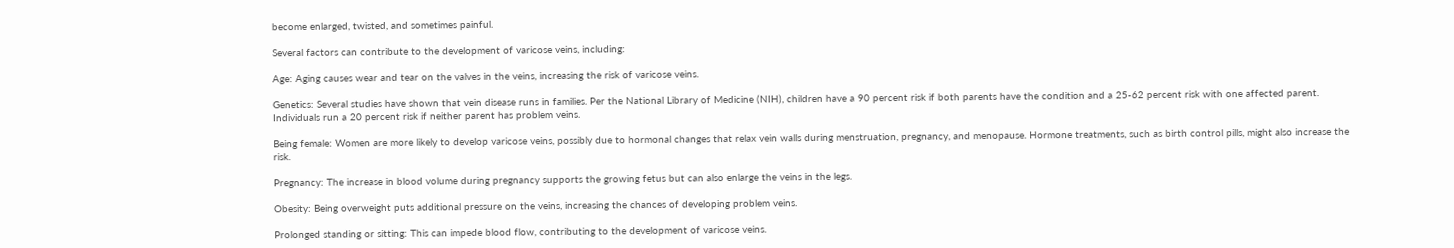become enlarged, twisted, and sometimes painful.

Several factors can contribute to the development of varicose veins, including:

Age: Aging causes wear and tear on the valves in the veins, increasing the risk of varicose veins.

Genetics: Several studies have shown that vein disease runs in families. Per the National Library of Medicine (NIH), children have a 90 percent risk if both parents have the condition and a 25-62 percent risk with one affected parent. Individuals run a 20 percent risk if neither parent has problem veins.

Being female: Women are more likely to develop varicose veins, possibly due to hormonal changes that relax vein walls during menstruation, pregnancy, and menopause. Hormone treatments, such as birth control pills, might also increase the risk.

Pregnancy: The increase in blood volume during pregnancy supports the growing fetus but can also enlarge the veins in the legs.

Obesity: Being overweight puts additional pressure on the veins, increasing the chances of developing problem veins.

Prolonged standing or sitting: This can impede blood flow, contributing to the development of varicose veins.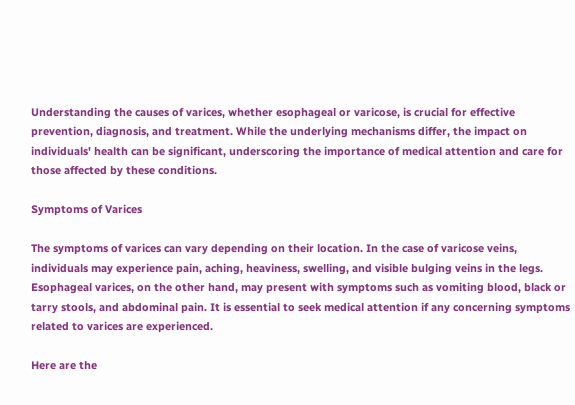Understanding the causes of varices, whether esophageal or varicose, is crucial for effective prevention, diagnosis, and treatment. While the underlying mechanisms differ, the impact on individuals' health can be significant, underscoring the importance of medical attention and care for those affected by these conditions.

Symptoms of Varices

The symptoms of varices can vary depending on their location. In the case of varicose veins, individuals may experience pain, aching, heaviness, swelling, and visible bulging veins in the legs. Esophageal varices, on the other hand, may present with symptoms such as vomiting blood, black or tarry stools, and abdominal pain. It is essential to seek medical attention if any concerning symptoms related to varices are experienced.

Here are the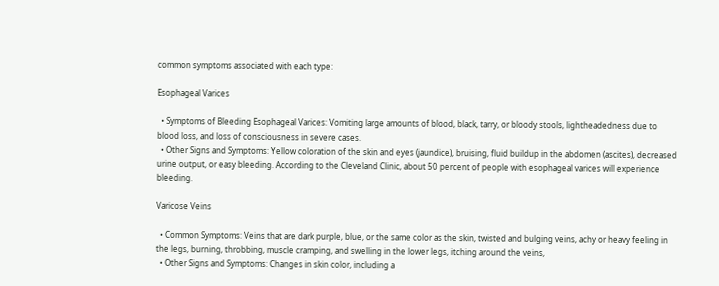common symptoms associated with each type:

Esophageal Varices

  • Symptoms of Bleeding Esophageal Varices: Vomiting large amounts of blood, black, tarry, or bloody stools, lightheadedness due to blood loss, and loss of consciousness in severe cases.
  • Other Signs and Symptoms: Yellow coloration of the skin and eyes (jaundice), bruising, fluid buildup in the abdomen (ascites), decreased urine output, or easy bleeding. According to the Cleveland Clinic, about 50 percent of people with esophageal varices will experience bleeding.

Varicose Veins

  • Common Symptoms: Veins that are dark purple, blue, or the same color as the skin, twisted and bulging veins, achy or heavy feeling in the legs, burning, throbbing, muscle cramping, and swelling in the lower legs, itching around the veins,
  • Other Signs and Symptoms: Changes in skin color, including a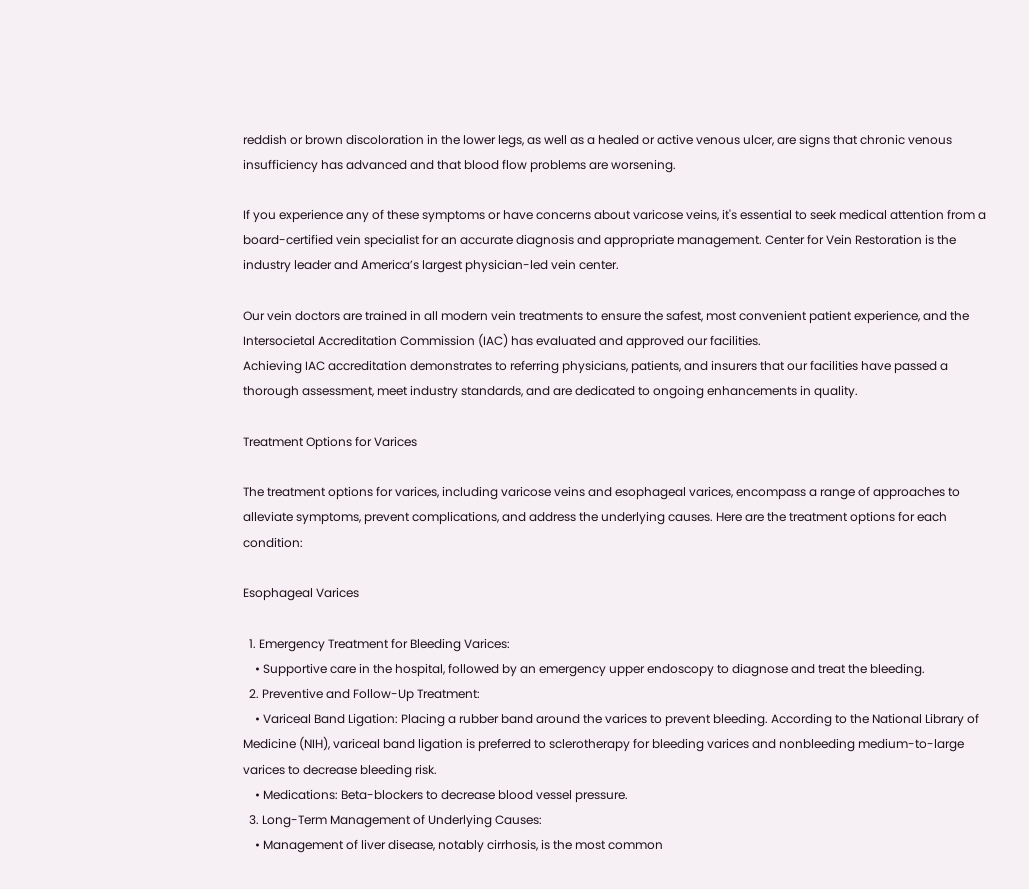reddish or brown discoloration in the lower legs, as well as a healed or active venous ulcer, are signs that chronic venous insufficiency has advanced and that blood flow problems are worsening.

If you experience any of these symptoms or have concerns about varicose veins, it's essential to seek medical attention from a board-certified vein specialist for an accurate diagnosis and appropriate management. Center for Vein Restoration is the industry leader and America’s largest physician-led vein center.

Our vein doctors are trained in all modern vein treatments to ensure the safest, most convenient patient experience, and the Intersocietal Accreditation Commission (IAC) has evaluated and approved our facilities.
Achieving IAC accreditation demonstrates to referring physicians, patients, and insurers that our facilities have passed a thorough assessment, meet industry standards, and are dedicated to ongoing enhancements in quality.

Treatment Options for Varices

The treatment options for varices, including varicose veins and esophageal varices, encompass a range of approaches to alleviate symptoms, prevent complications, and address the underlying causes. Here are the treatment options for each condition:

Esophageal Varices

  1. Emergency Treatment for Bleeding Varices:
    • Supportive care in the hospital, followed by an emergency upper endoscopy to diagnose and treat the bleeding.
  2. Preventive and Follow-Up Treatment:
    • Variceal Band Ligation: Placing a rubber band around the varices to prevent bleeding. According to the National Library of Medicine (NIH), variceal band ligation is preferred to sclerotherapy for bleeding varices and nonbleeding medium-to-large varices to decrease bleeding risk.
    • Medications: Beta-blockers to decrease blood vessel pressure.
  3. Long-Term Management of Underlying Causes:
    • Management of liver disease, notably cirrhosis, is the most common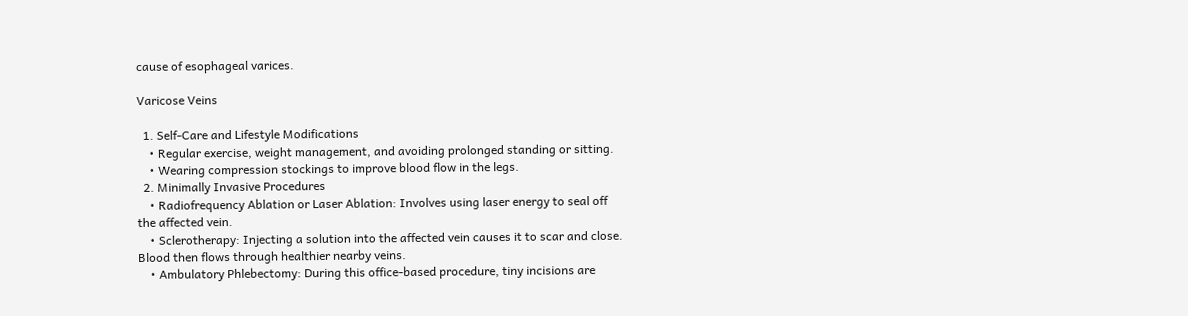cause of esophageal varices.

Varicose Veins

  1. Self-Care and Lifestyle Modifications
    • Regular exercise, weight management, and avoiding prolonged standing or sitting.
    • Wearing compression stockings to improve blood flow in the legs.
  2. Minimally Invasive Procedures
    • Radiofrequency Ablation or Laser Ablation: Involves using laser energy to seal off the affected vein.
    • Sclerotherapy: Injecting a solution into the affected vein causes it to scar and close. Blood then flows through healthier nearby veins.
    • Ambulatory Phlebectomy: During this office-based procedure, tiny incisions are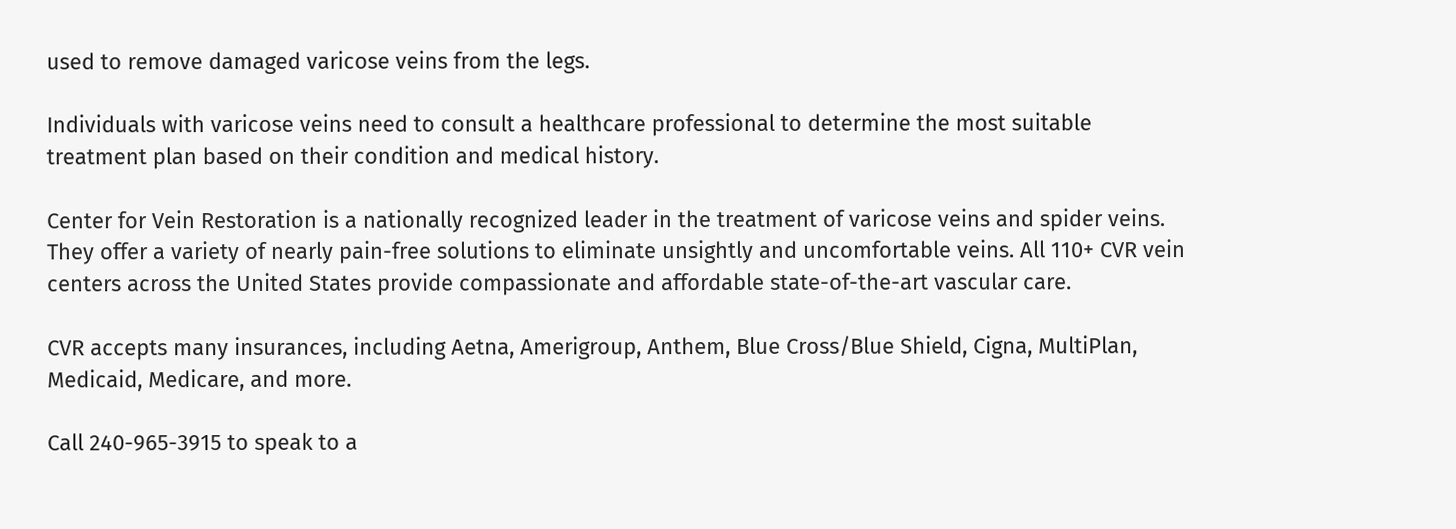used to remove damaged varicose veins from the legs.

Individuals with varicose veins need to consult a healthcare professional to determine the most suitable treatment plan based on their condition and medical history.

Center for Vein Restoration is a nationally recognized leader in the treatment of varicose veins and spider veins. They offer a variety of nearly pain-free solutions to eliminate unsightly and uncomfortable veins. All 110+ CVR vein centers across the United States provide compassionate and affordable state-of-the-art vascular care.

CVR accepts many insurances, including Aetna, Amerigroup, Anthem, Blue Cross/Blue Shield, Cigna, MultiPlan, Medicaid, Medicare, and more.

Call 240-965-3915 to speak to a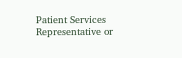Patient Services Representative or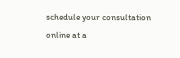schedule your consultation online at a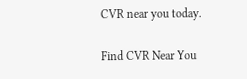CVR near you today.

Find CVR Near You